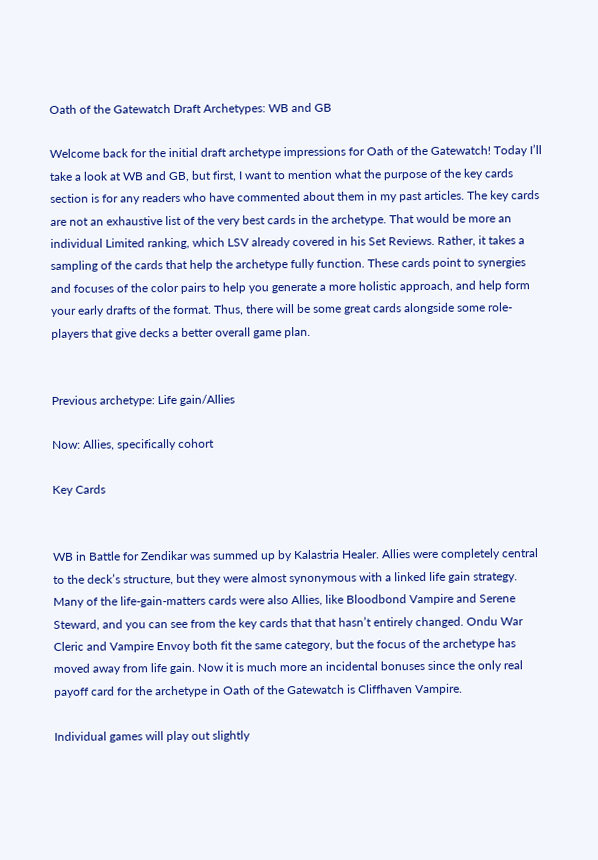Oath of the Gatewatch Draft Archetypes: WB and GB

Welcome back for the initial draft archetype impressions for Oath of the Gatewatch! Today I’ll take a look at WB and GB, but first, I want to mention what the purpose of the key cards section is for any readers who have commented about them in my past articles. The key cards are not an exhaustive list of the very best cards in the archetype. That would be more an individual Limited ranking, which LSV already covered in his Set Reviews. Rather, it takes a sampling of the cards that help the archetype fully function. These cards point to synergies and focuses of the color pairs to help you generate a more holistic approach, and help form your early drafts of the format. Thus, there will be some great cards alongside some role-players that give decks a better overall game plan.


Previous archetype: Life gain/Allies

Now: Allies, specifically cohort

Key Cards


WB in Battle for Zendikar was summed up by Kalastria Healer. Allies were completely central to the deck’s structure, but they were almost synonymous with a linked life gain strategy. Many of the life-gain-matters cards were also Allies, like Bloodbond Vampire and Serene Steward, and you can see from the key cards that that hasn’t entirely changed. Ondu War Cleric and Vampire Envoy both fit the same category, but the focus of the archetype has moved away from life gain. Now it is much more an incidental bonuses since the only real payoff card for the archetype in Oath of the Gatewatch is Cliffhaven Vampire.

Individual games will play out slightly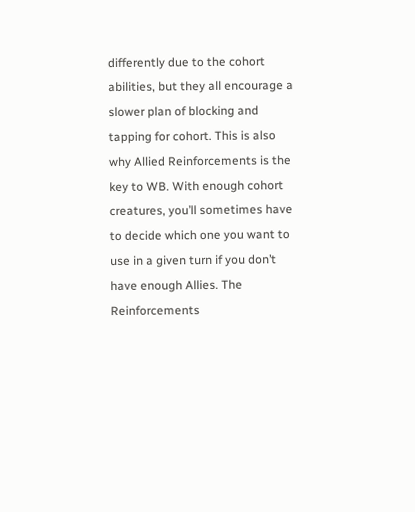differently due to the cohort abilities, but they all encourage a slower plan of blocking and tapping for cohort. This is also why Allied Reinforcements is the key to WB. With enough cohort creatures, you’ll sometimes have to decide which one you want to use in a given turn if you don’t have enough Allies. The Reinforcements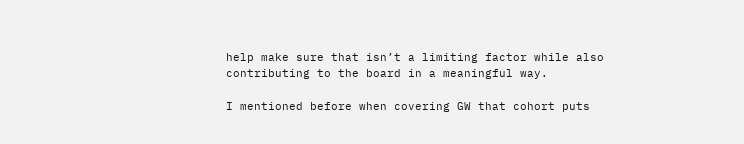help make sure that isn’t a limiting factor while also contributing to the board in a meaningful way.

I mentioned before when covering GW that cohort puts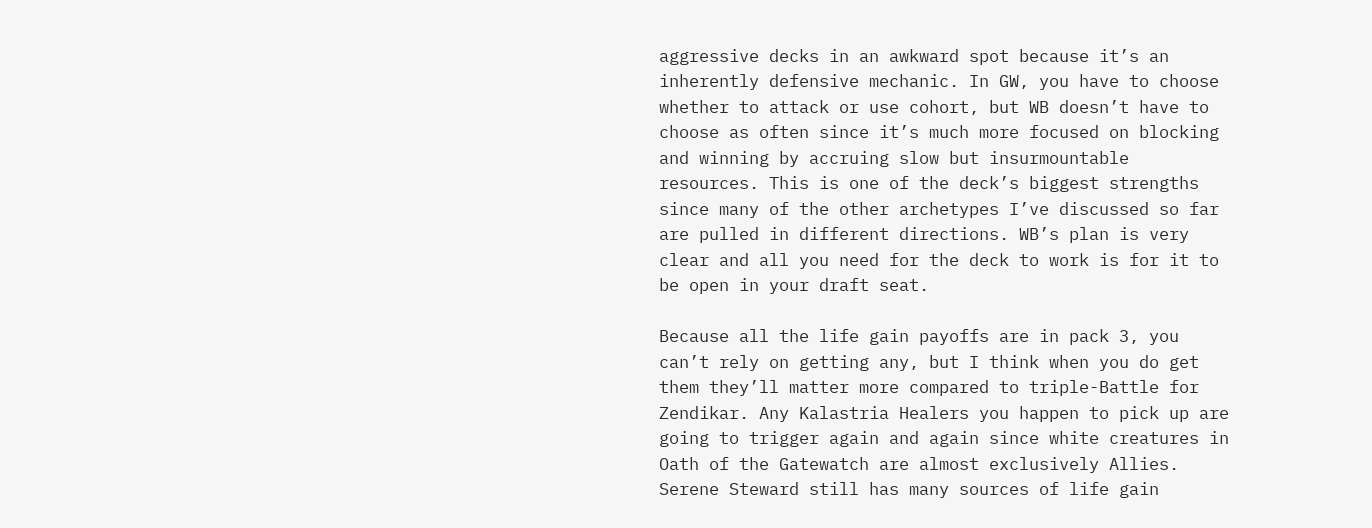aggressive decks in an awkward spot because it’s an inherently defensive mechanic. In GW, you have to choose whether to attack or use cohort, but WB doesn’t have to choose as often since it’s much more focused on blocking and winning by accruing slow but insurmountable resources. This is one of the deck’s biggest strengths since many of the other archetypes I’ve discussed so far are pulled in different directions. WB’s plan is very clear and all you need for the deck to work is for it to be open in your draft seat.

Because all the life gain payoffs are in pack 3, you can’t rely on getting any, but I think when you do get them they’ll matter more compared to triple-Battle for Zendikar. Any Kalastria Healers you happen to pick up are going to trigger again and again since white creatures in Oath of the Gatewatch are almost exclusively Allies. Serene Steward still has many sources of life gain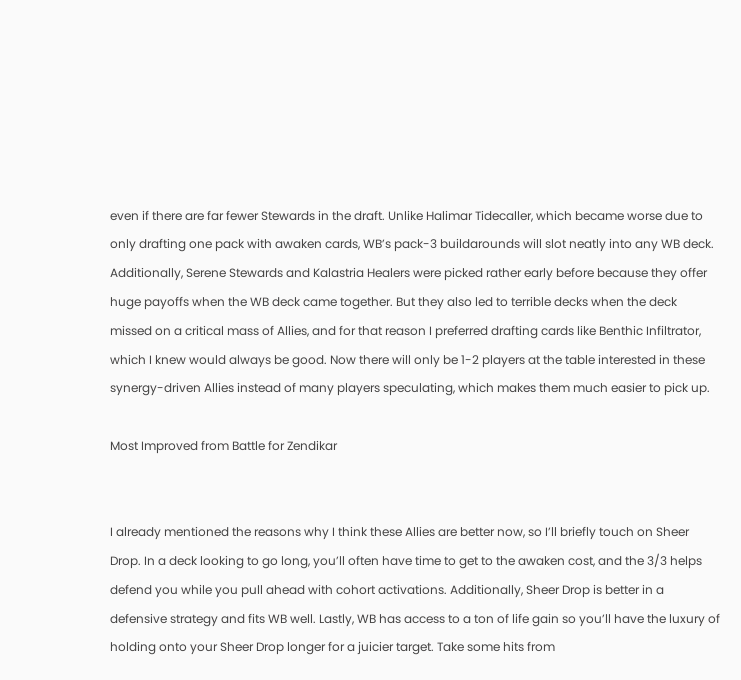even if there are far fewer Stewards in the draft. Unlike Halimar Tidecaller, which became worse due to only drafting one pack with awaken cards, WB’s pack-3 buildarounds will slot neatly into any WB deck. Additionally, Serene Stewards and Kalastria Healers were picked rather early before because they offer huge payoffs when the WB deck came together. But they also led to terrible decks when the deck missed on a critical mass of Allies, and for that reason I preferred drafting cards like Benthic Infiltrator, which I knew would always be good. Now there will only be 1-2 players at the table interested in these synergy-driven Allies instead of many players speculating, which makes them much easier to pick up.

Most Improved from Battle for Zendikar


I already mentioned the reasons why I think these Allies are better now, so I’ll briefly touch on Sheer Drop. In a deck looking to go long, you’ll often have time to get to the awaken cost, and the 3/3 helps defend you while you pull ahead with cohort activations. Additionally, Sheer Drop is better in a defensive strategy and fits WB well. Lastly, WB has access to a ton of life gain so you’ll have the luxury of holding onto your Sheer Drop longer for a juicier target. Take some hits from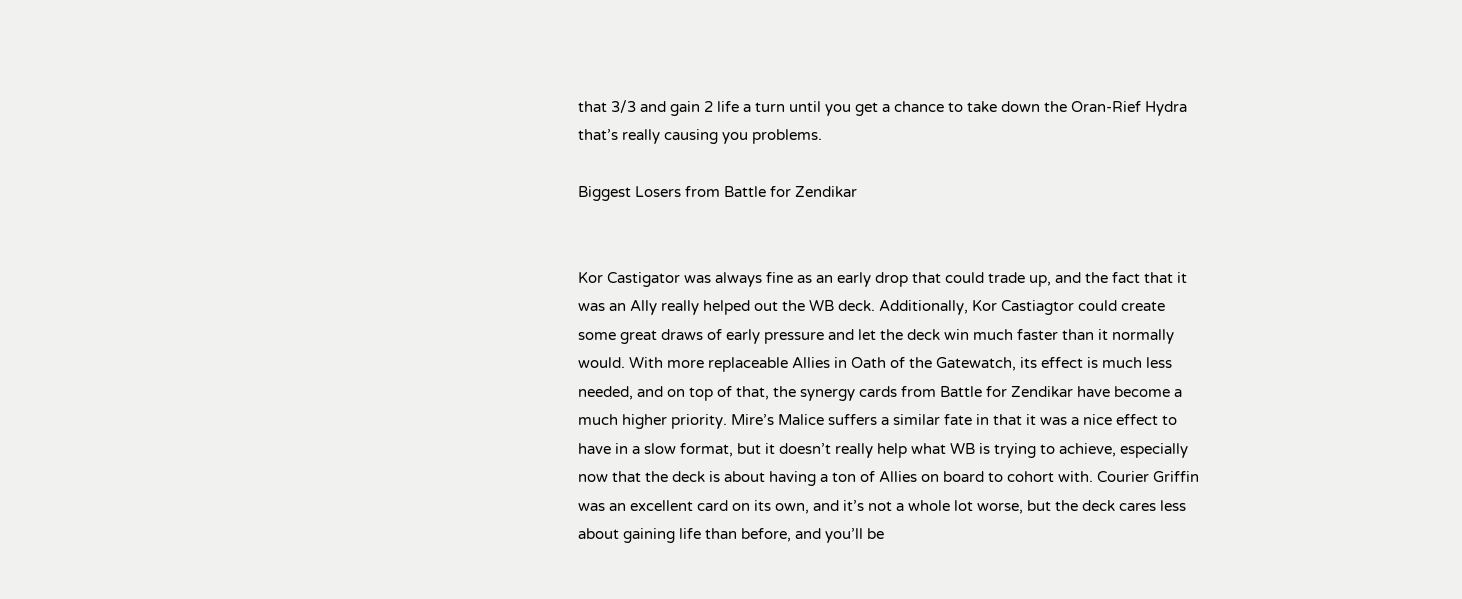that 3/3 and gain 2 life a turn until you get a chance to take down the Oran-Rief Hydra that’s really causing you problems.

Biggest Losers from Battle for Zendikar


Kor Castigator was always fine as an early drop that could trade up, and the fact that it was an Ally really helped out the WB deck. Additionally, Kor Castiagtor could create some great draws of early pressure and let the deck win much faster than it normally would. With more replaceable Allies in Oath of the Gatewatch, its effect is much less needed, and on top of that, the synergy cards from Battle for Zendikar have become a much higher priority. Mire’s Malice suffers a similar fate in that it was a nice effect to have in a slow format, but it doesn’t really help what WB is trying to achieve, especially now that the deck is about having a ton of Allies on board to cohort with. Courier Griffin was an excellent card on its own, and it’s not a whole lot worse, but the deck cares less about gaining life than before, and you’ll be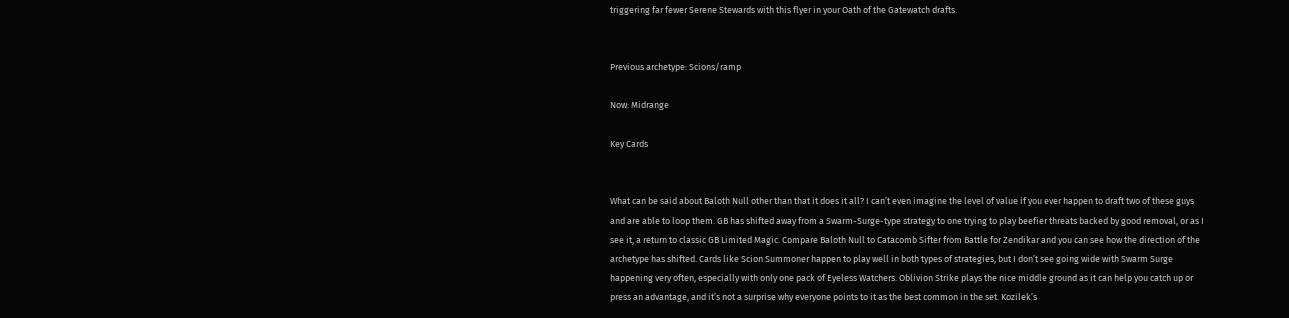triggering far fewer Serene Stewards with this flyer in your Oath of the Gatewatch drafts.


Previous archetype: Scions/ramp

Now: Midrange

Key Cards


What can be said about Baloth Null other than that it does it all? I can’t even imagine the level of value if you ever happen to draft two of these guys and are able to loop them. GB has shifted away from a Swarm-Surge-type strategy to one trying to play beefier threats backed by good removal, or as I see it, a return to classic GB Limited Magic. Compare Baloth Null to Catacomb Sifter from Battle for Zendikar and you can see how the direction of the archetype has shifted. Cards like Scion Summoner happen to play well in both types of strategies, but I don’t see going wide with Swarm Surge happening very often, especially with only one pack of Eyeless Watchers. Oblivion Strike plays the nice middle ground as it can help you catch up or press an advantage, and it’s not a surprise why everyone points to it as the best common in the set. Kozilek’s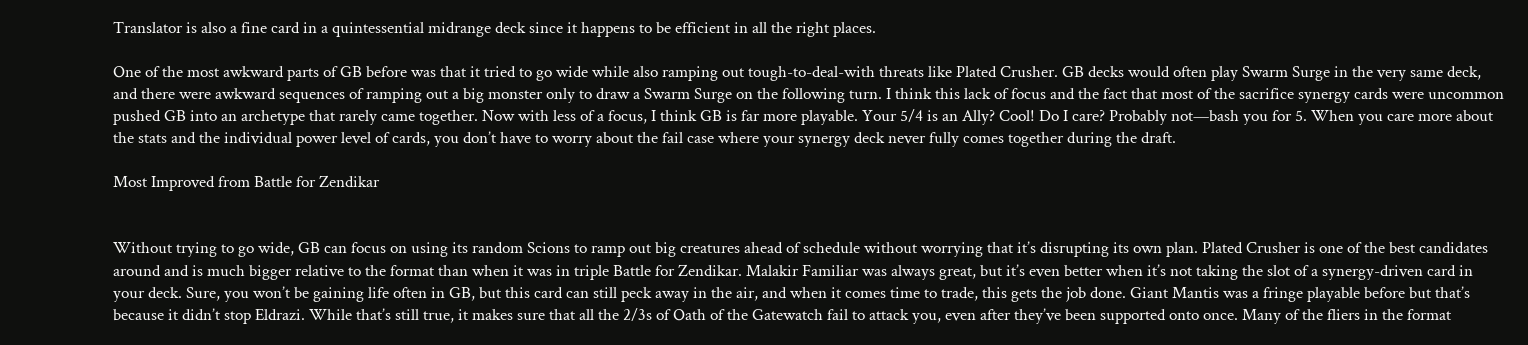Translator is also a fine card in a quintessential midrange deck since it happens to be efficient in all the right places.

One of the most awkward parts of GB before was that it tried to go wide while also ramping out tough-to-deal-with threats like Plated Crusher. GB decks would often play Swarm Surge in the very same deck, and there were awkward sequences of ramping out a big monster only to draw a Swarm Surge on the following turn. I think this lack of focus and the fact that most of the sacrifice synergy cards were uncommon pushed GB into an archetype that rarely came together. Now with less of a focus, I think GB is far more playable. Your 5/4 is an Ally? Cool! Do I care? Probably not—bash you for 5. When you care more about the stats and the individual power level of cards, you don’t have to worry about the fail case where your synergy deck never fully comes together during the draft.

Most Improved from Battle for Zendikar


Without trying to go wide, GB can focus on using its random Scions to ramp out big creatures ahead of schedule without worrying that it’s disrupting its own plan. Plated Crusher is one of the best candidates around and is much bigger relative to the format than when it was in triple Battle for Zendikar. Malakir Familiar was always great, but it’s even better when it’s not taking the slot of a synergy-driven card in your deck. Sure, you won’t be gaining life often in GB, but this card can still peck away in the air, and when it comes time to trade, this gets the job done. Giant Mantis was a fringe playable before but that’s because it didn’t stop Eldrazi. While that’s still true, it makes sure that all the 2/3s of Oath of the Gatewatch fail to attack you, even after they’ve been supported onto once. Many of the fliers in the format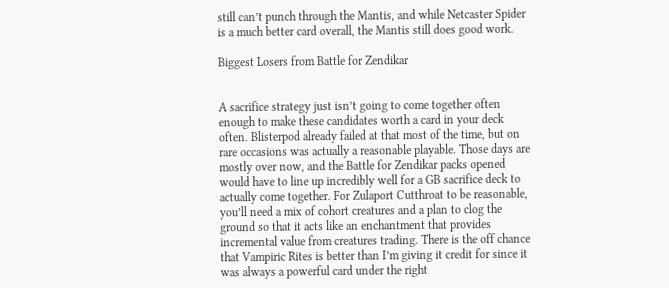still can’t punch through the Mantis, and while Netcaster Spider is a much better card overall, the Mantis still does good work.

Biggest Losers from Battle for Zendikar


A sacrifice strategy just isn’t going to come together often enough to make these candidates worth a card in your deck often. Blisterpod already failed at that most of the time, but on rare occasions was actually a reasonable playable. Those days are mostly over now, and the Battle for Zendikar packs opened would have to line up incredibly well for a GB sacrifice deck to actually come together. For Zulaport Cutthroat to be reasonable, you’ll need a mix of cohort creatures and a plan to clog the ground so that it acts like an enchantment that provides incremental value from creatures trading. There is the off chance that Vampiric Rites is better than I’m giving it credit for since it was always a powerful card under the right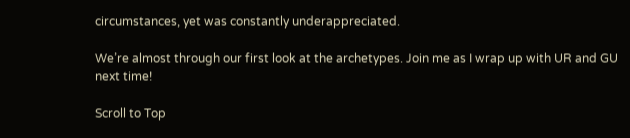circumstances, yet was constantly underappreciated.

We’re almost through our first look at the archetypes. Join me as I wrap up with UR and GU next time!

Scroll to Top